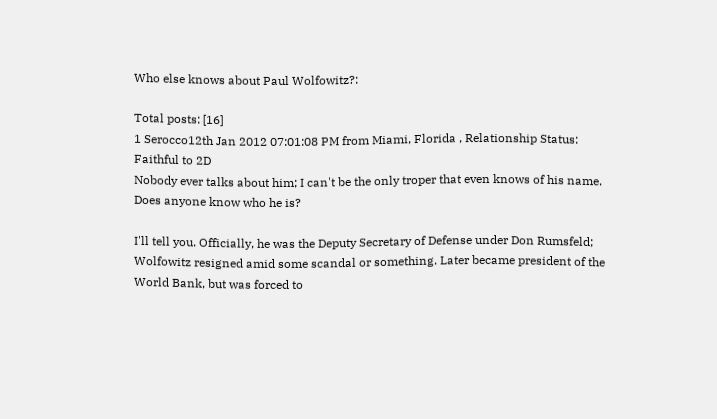Who else knows about Paul Wolfowitz?:

Total posts: [16]
1 Serocco12th Jan 2012 07:01:08 PM from Miami, Florida , Relationship Status: Faithful to 2D
Nobody ever talks about him; I can't be the only troper that even knows of his name. Does anyone know who he is?

I'll tell you. Officially, he was the Deputy Secretary of Defense under Don Rumsfeld; Wolfowitz resigned amid some scandal or something. Later became president of the World Bank, but was forced to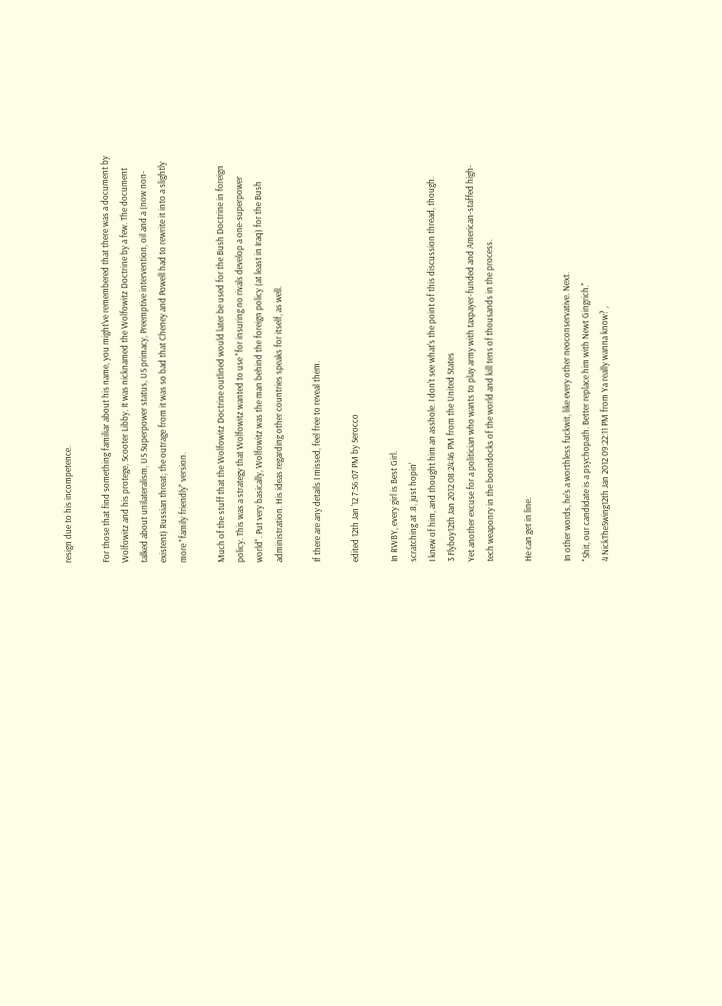resign due to his incompetence.

For those that find something familiar about his name, you might've remembered that there was a document by Wolfowitz and his protege, Scooter Libby. It was nicknamed the Wolfowitz Doctrine by a few. The document talked about unilateralism, US Superpower status, US primacy, Preemptive intervention, oil and a (now non-existent) Russian threat; the outrage from it was so bad that Cheney and Powell had to rewrite it into a slightly more "family friendly" version.

Much of the stuff that the Wolfowitz Doctrine outlined would later be used for the Bush Doctrine in foreign policy. This was a strategy that Wolfowitz wanted to use "for insuring no rivals develop a one-superpower world". Put very basically, Wolfowitz was the man behind the foreign policy (at least in Iraq) for the Bush administration. His ideas regarding other countries speaks for itself, as well.

If there are any details I missed, feel free to reveal them.

edited 12th Jan '12 7:56:07 PM by Serocco

In RWBY, every girl is Best Girl.
scratching at .8, just hopin'
I knew of him, and thought him an asshole. I don't see what's the point of this discussion thread, though.
3 Flyboy12th Jan 2012 08:24:46 PM from the United States
Yet another excuse for a politician who wants to play army with taxpayer-funded and American-staffed high-tech weaponry in the boondocks of the world and kill tens of thousands in the process.

He can get in line.

In other words, he's a worthless fuckwit, like every other neoconservative. Next.
"Shit, our candidate is a psychopath. Better replace him with Newt Gingrich."
4 NickTheSwing12th Jan 2012 09:22:11 PM from Ya really wanna know? ,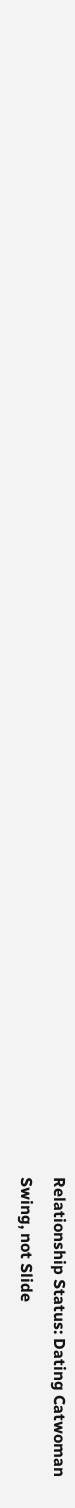Relationship Status: Dating Catwoman
Swing, not Slide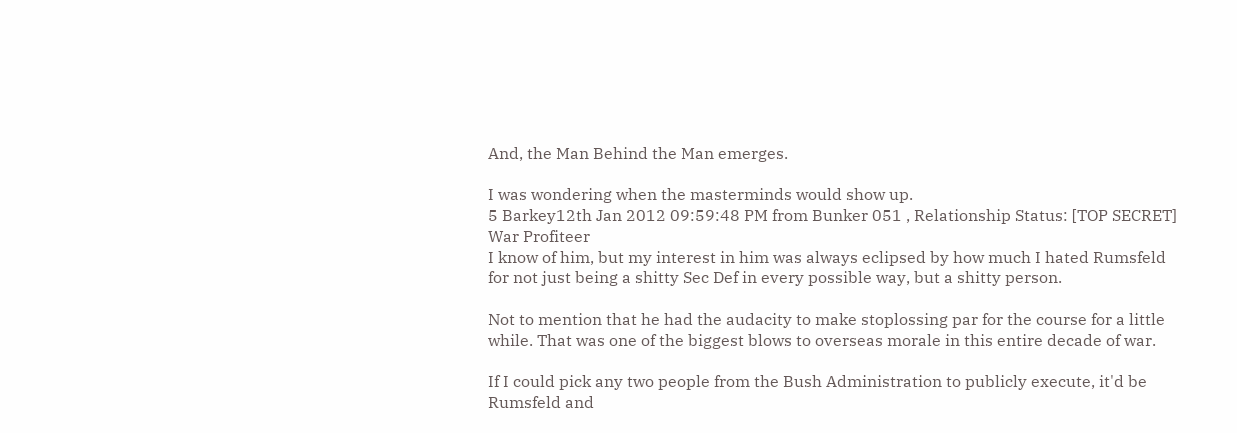And, the Man Behind the Man emerges.

I was wondering when the masterminds would show up.
5 Barkey12th Jan 2012 09:59:48 PM from Bunker 051 , Relationship Status: [TOP SECRET]
War Profiteer
I know of him, but my interest in him was always eclipsed by how much I hated Rumsfeld for not just being a shitty Sec Def in every possible way, but a shitty person.

Not to mention that he had the audacity to make stoplossing par for the course for a little while. That was one of the biggest blows to overseas morale in this entire decade of war.

If I could pick any two people from the Bush Administration to publicly execute, it'd be Rumsfeld and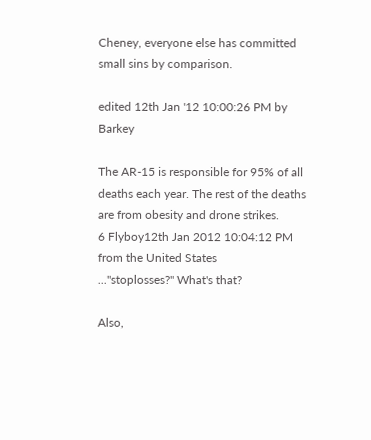Cheney, everyone else has committed small sins by comparison.

edited 12th Jan '12 10:00:26 PM by Barkey

The AR-15 is responsible for 95% of all deaths each year. The rest of the deaths are from obesity and drone strikes.
6 Flyboy12th Jan 2012 10:04:12 PM from the United States
..."stoplosses?" What's that?

Also,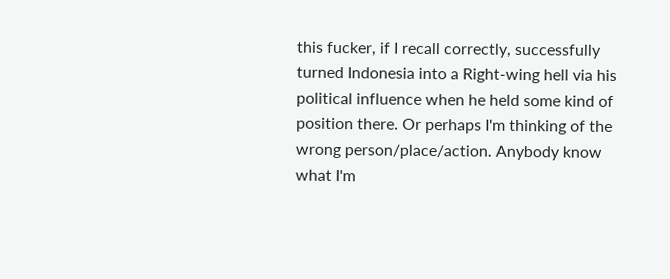this fucker, if I recall correctly, successfully turned Indonesia into a Right-wing hell via his political influence when he held some kind of position there. Or perhaps I'm thinking of the wrong person/place/action. Anybody know what I'm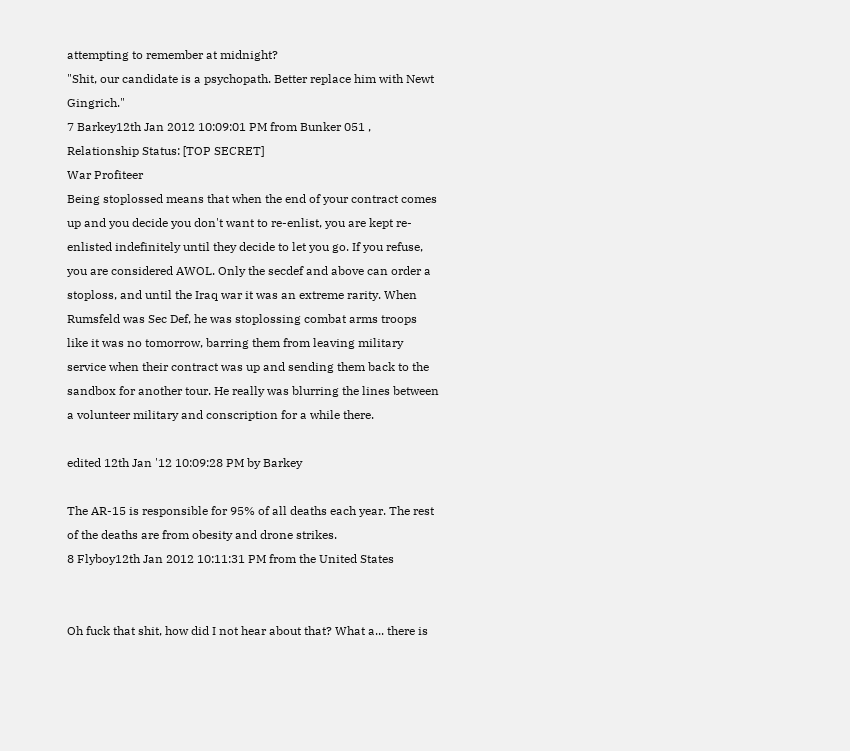attempting to remember at midnight?
"Shit, our candidate is a psychopath. Better replace him with Newt Gingrich."
7 Barkey12th Jan 2012 10:09:01 PM from Bunker 051 , Relationship Status: [TOP SECRET]
War Profiteer
Being stoplossed means that when the end of your contract comes up and you decide you don't want to re-enlist, you are kept re-enlisted indefinitely until they decide to let you go. If you refuse, you are considered AWOL. Only the secdef and above can order a stoploss, and until the Iraq war it was an extreme rarity. When Rumsfeld was Sec Def, he was stoplossing combat arms troops like it was no tomorrow, barring them from leaving military service when their contract was up and sending them back to the sandbox for another tour. He really was blurring the lines between a volunteer military and conscription for a while there.

edited 12th Jan '12 10:09:28 PM by Barkey

The AR-15 is responsible for 95% of all deaths each year. The rest of the deaths are from obesity and drone strikes.
8 Flyboy12th Jan 2012 10:11:31 PM from the United States


Oh fuck that shit, how did I not hear about that? What a... there is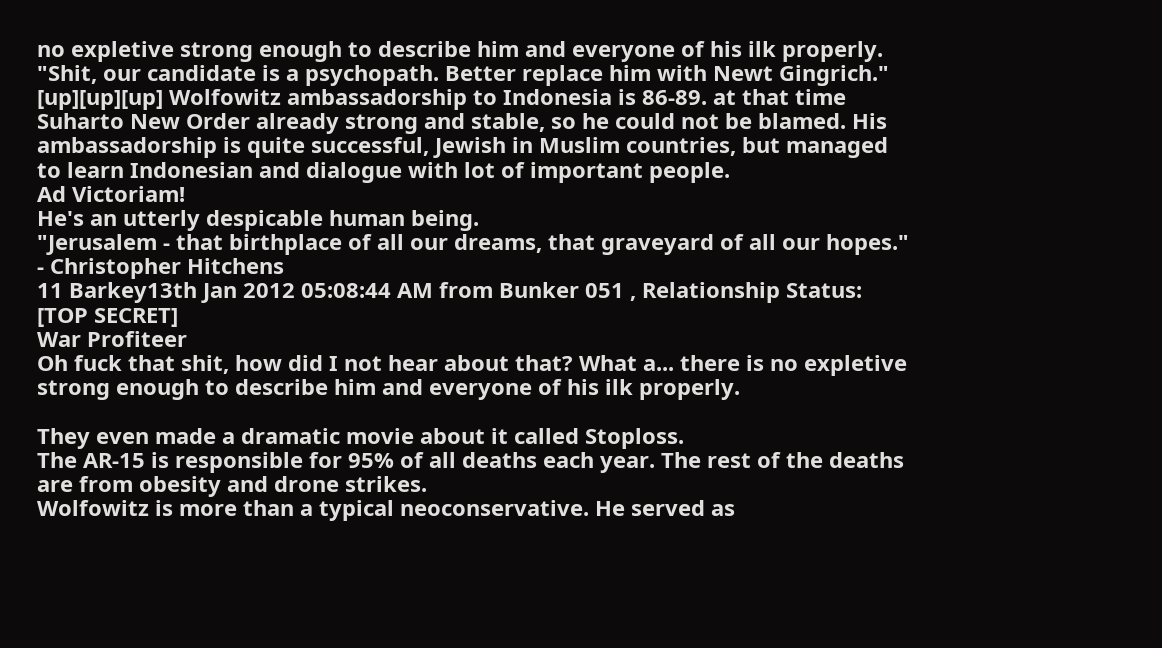no expletive strong enough to describe him and everyone of his ilk properly.
"Shit, our candidate is a psychopath. Better replace him with Newt Gingrich."
[up][up][up] Wolfowitz ambassadorship to Indonesia is 86-89. at that time Suharto New Order already strong and stable, so he could not be blamed. His ambassadorship is quite successful, Jewish in Muslim countries, but managed to learn Indonesian and dialogue with lot of important people.
Ad Victoriam!
He's an utterly despicable human being.
"Jerusalem - that birthplace of all our dreams, that graveyard of all our hopes." - Christopher Hitchens
11 Barkey13th Jan 2012 05:08:44 AM from Bunker 051 , Relationship Status: [TOP SECRET]
War Profiteer
Oh fuck that shit, how did I not hear about that? What a... there is no expletive strong enough to describe him and everyone of his ilk properly.

They even made a dramatic movie about it called Stoploss.
The AR-15 is responsible for 95% of all deaths each year. The rest of the deaths are from obesity and drone strikes.
Wolfowitz is more than a typical neoconservative. He served as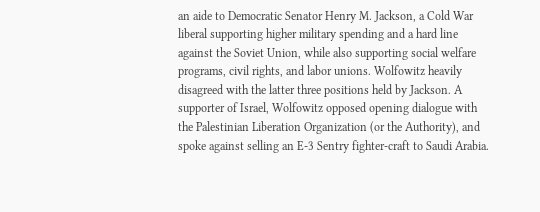an aide to Democratic Senator Henry M. Jackson, a Cold War liberal supporting higher military spending and a hard line against the Soviet Union, while also supporting social welfare programs, civil rights, and labor unions. Wolfowitz heavily disagreed with the latter three positions held by Jackson. A supporter of Israel, Wolfowitz opposed opening dialogue with the Palestinian Liberation Organization (or the Authority), and spoke against selling an E-3 Sentry fighter-craft to Saudi Arabia.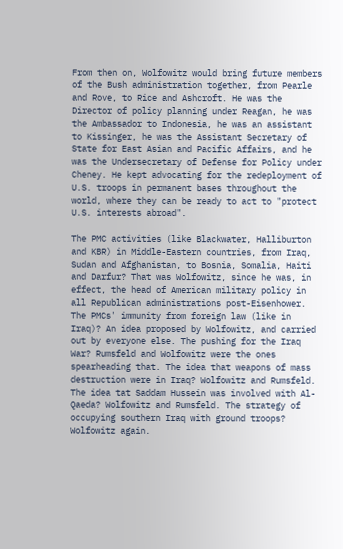From then on, Wolfowitz would bring future members of the Bush administration together, from Pearle and Rove, to Rice and Ashcroft. He was the Director of policy planning under Reagan, he was the Ambassador to Indonesia, he was an assistant to Kissinger, he was the Assistant Secretary of State for East Asian and Pacific Affairs, and he was the Undersecretary of Defense for Policy under Cheney. He kept advocating for the redeployment of U.S. troops in permanent bases throughout the world, where they can be ready to act to "protect U.S. interests abroad".

The PMC activities (like Blackwater, Halliburton and KBR) in Middle-Eastern countries, from Iraq, Sudan and Afghanistan, to Bosnia, Somalia, Haiti and Darfur? That was Wolfowitz, since he was, in effect, the head of American military policy in all Republican administrations post-Eisenhower. The PMCs' immunity from foreign law (like in Iraq)? An idea proposed by Wolfowitz, and carried out by everyone else. The pushing for the Iraq War? Rumsfeld and Wolfowitz were the ones spearheading that. The idea that weapons of mass destruction were in Iraq? Wolfowitz and Rumsfeld. The idea tat Saddam Hussein was involved with Al-Qaeda? Wolfowitz and Rumsfeld. The strategy of occupying southern Iraq with ground troops? Wolfowitz again.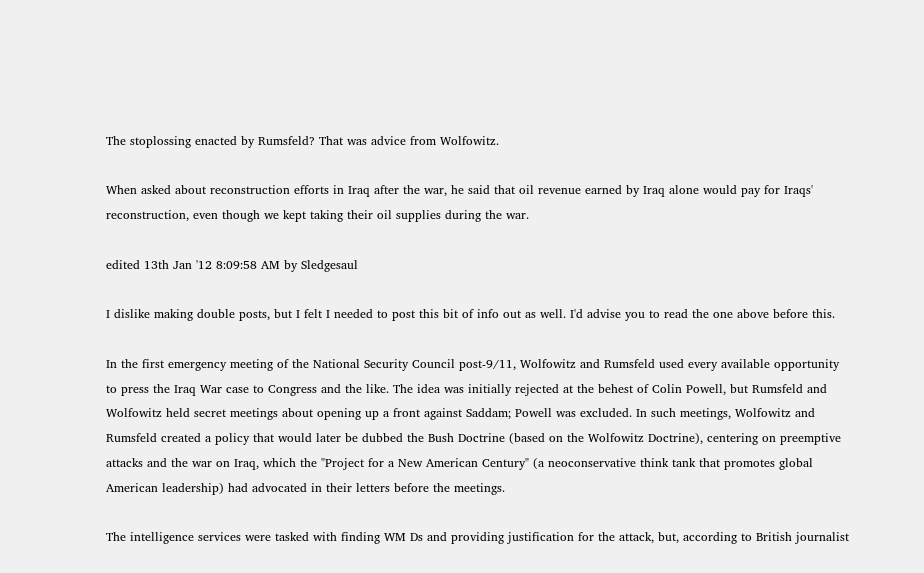The stoplossing enacted by Rumsfeld? That was advice from Wolfowitz.

When asked about reconstruction efforts in Iraq after the war, he said that oil revenue earned by Iraq alone would pay for Iraqs' reconstruction, even though we kept taking their oil supplies during the war.

edited 13th Jan '12 8:09:58 AM by Sledgesaul

I dislike making double posts, but I felt I needed to post this bit of info out as well. I'd advise you to read the one above before this.

In the first emergency meeting of the National Security Council post-9/11, Wolfowitz and Rumsfeld used every available opportunity to press the Iraq War case to Congress and the like. The idea was initially rejected at the behest of Colin Powell, but Rumsfeld and Wolfowitz held secret meetings about opening up a front against Saddam; Powell was excluded. In such meetings, Wolfowitz and Rumsfeld created a policy that would later be dubbed the Bush Doctrine (based on the Wolfowitz Doctrine), centering on preemptive attacks and the war on Iraq, which the "Project for a New American Century" (a neoconservative think tank that promotes global American leadership) had advocated in their letters before the meetings.

The intelligence services were tasked with finding WM Ds and providing justification for the attack, but, according to British journalist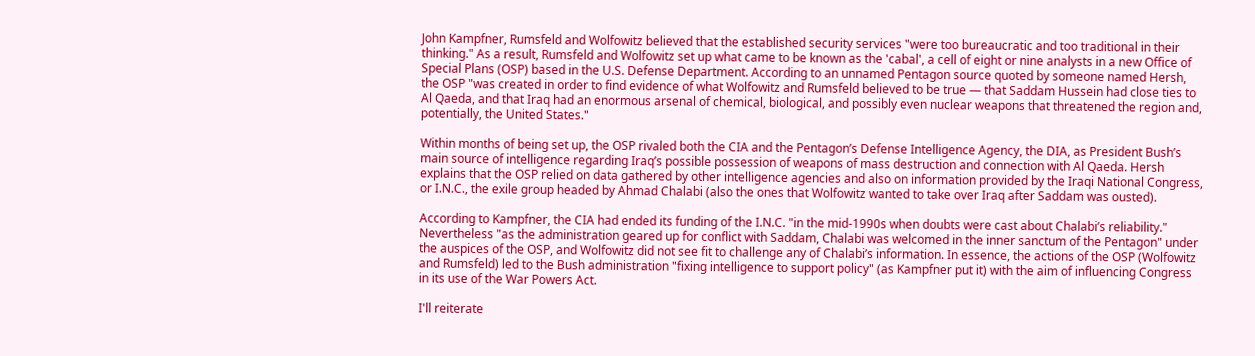John Kampfner, Rumsfeld and Wolfowitz believed that the established security services "were too bureaucratic and too traditional in their thinking." As a result, Rumsfeld and Wolfowitz set up what came to be known as the 'cabal', a cell of eight or nine analysts in a new Office of Special Plans (OSP) based in the U.S. Defense Department. According to an unnamed Pentagon source quoted by someone named Hersh, the OSP "was created in order to find evidence of what Wolfowitz and Rumsfeld believed to be true — that Saddam Hussein had close ties to Al Qaeda, and that Iraq had an enormous arsenal of chemical, biological, and possibly even nuclear weapons that threatened the region and, potentially, the United States."

Within months of being set up, the OSP rivaled both the CIA and the Pentagon’s Defense Intelligence Agency, the DIA, as President Bush’s main source of intelligence regarding Iraq’s possible possession of weapons of mass destruction and connection with Al Qaeda. Hersh explains that the OSP relied on data gathered by other intelligence agencies and also on information provided by the Iraqi National Congress, or I.N.C., the exile group headed by Ahmad Chalabi (also the ones that Wolfowitz wanted to take over Iraq after Saddam was ousted).

According to Kampfner, the CIA had ended its funding of the I.N.C. "in the mid-1990s when doubts were cast about Chalabi’s reliability." Nevertheless "as the administration geared up for conflict with Saddam, Chalabi was welcomed in the inner sanctum of the Pentagon" under the auspices of the OSP, and Wolfowitz did not see fit to challenge any of Chalabi’s information. In essence, the actions of the OSP (Wolfowitz and Rumsfeld) led to the Bush administration "fixing intelligence to support policy" (as Kampfner put it) with the aim of influencing Congress in its use of the War Powers Act.

I'll reiterate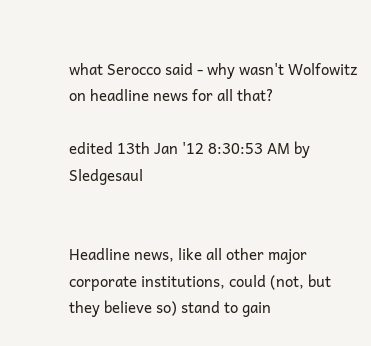what Serocco said - why wasn't Wolfowitz on headline news for all that?

edited 13th Jan '12 8:30:53 AM by Sledgesaul


Headline news, like all other major corporate institutions, could (not, but they believe so) stand to gain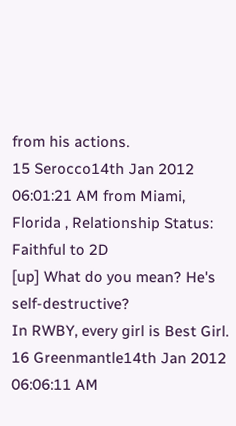from his actions.
15 Serocco14th Jan 2012 06:01:21 AM from Miami, Florida , Relationship Status: Faithful to 2D
[up] What do you mean? He's self-destructive?
In RWBY, every girl is Best Girl.
16 Greenmantle14th Jan 2012 06:06:11 AM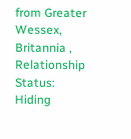from Greater Wessex, Britannia , Relationship Status: Hiding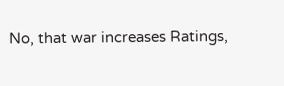No, that war increases Ratings,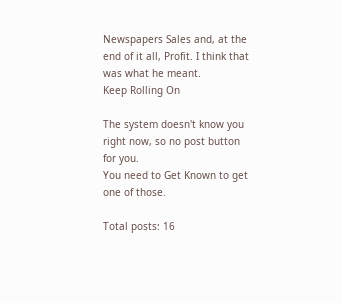Newspapers Sales and, at the end of it all, Profit. I think that was what he meant.
Keep Rolling On

The system doesn't know you right now, so no post button for you.
You need to Get Known to get one of those.

Total posts: 16